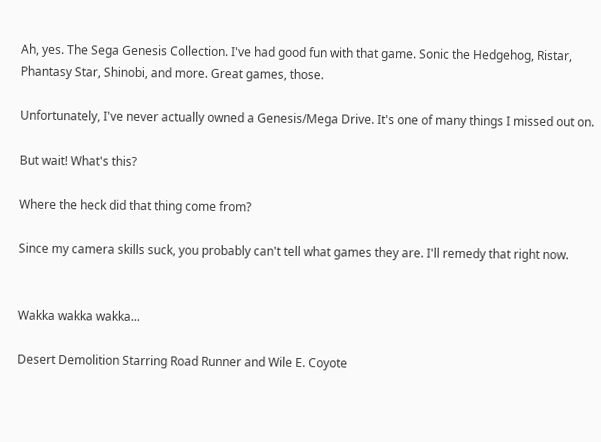Ah, yes. The Sega Genesis Collection. I've had good fun with that game. Sonic the Hedgehog, Ristar, Phantasy Star, Shinobi, and more. Great games, those.

Unfortunately, I've never actually owned a Genesis/Mega Drive. It's one of many things I missed out on.

But wait! What's this?

Where the heck did that thing come from?

Since my camera skills suck, you probably can't tell what games they are. I'll remedy that right now.


Wakka wakka wakka...

Desert Demolition Starring Road Runner and Wile E. Coyote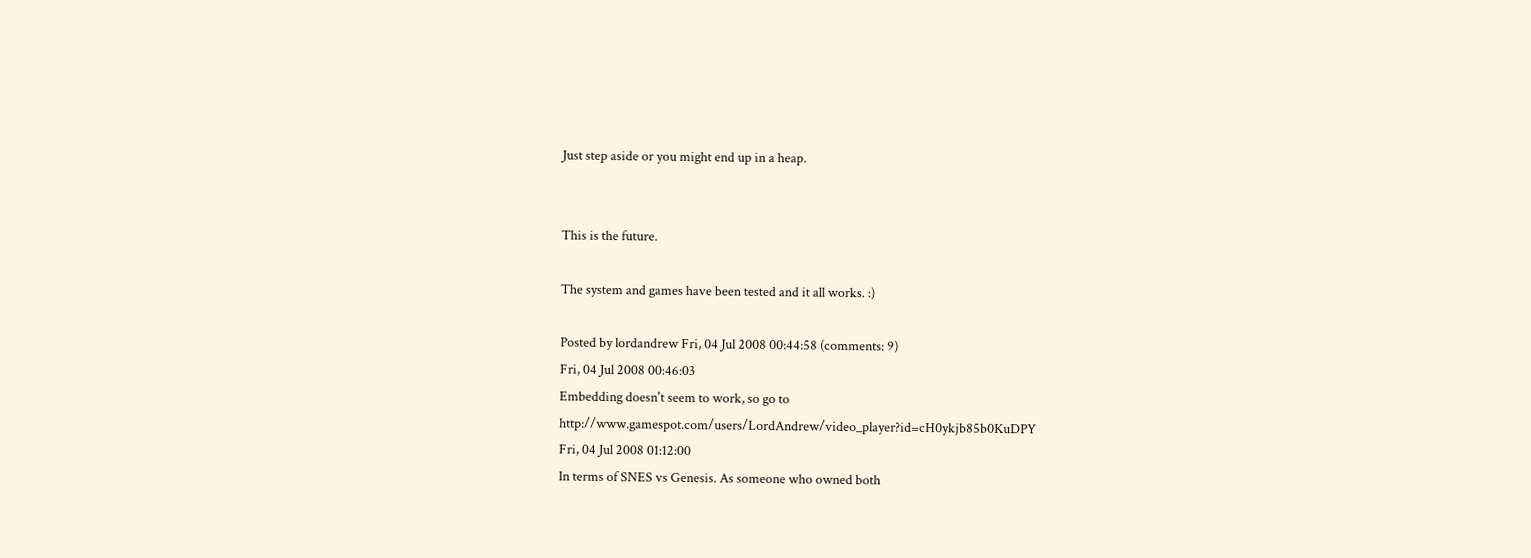Just step aside or you might end up in a heap.


This is the future.

The system and games have been tested and it all works. :)

Posted by lordandrew Fri, 04 Jul 2008 00:44:58 (comments: 9)
Fri, 04 Jul 2008 00:46:03
Embedding doesn't seem to work, so go to http://www.gamespot.com/users/LordAndrew/video_player?id=cH0ykjb85b0KuDPY
Fri, 04 Jul 2008 01:12:00
In terms of SNES vs Genesis. As someone who owned both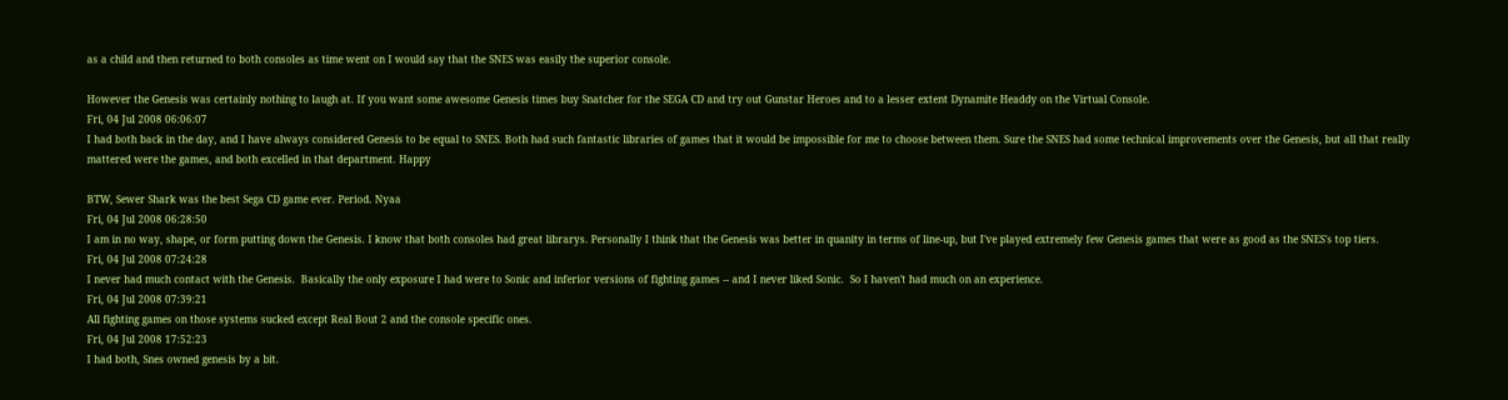as a child and then returned to both consoles as time went on I would say that the SNES was easily the superior console.

However the Genesis was certainly nothing to laugh at. If you want some awesome Genesis times buy Snatcher for the SEGA CD and try out Gunstar Heroes and to a lesser extent Dynamite Headdy on the Virtual Console.
Fri, 04 Jul 2008 06:06:07
I had both back in the day, and I have always considered Genesis to be equal to SNES. Both had such fantastic libraries of games that it would be impossible for me to choose between them. Sure the SNES had some technical improvements over the Genesis, but all that really mattered were the games, and both excelled in that department. Happy

BTW, Sewer Shark was the best Sega CD game ever. Period. Nyaa
Fri, 04 Jul 2008 06:28:50
I am in no way, shape, or form putting down the Genesis. I know that both consoles had great librarys. Personally I think that the Genesis was better in quanity in terms of line-up, but I've played extremely few Genesis games that were as good as the SNES's top tiers.
Fri, 04 Jul 2008 07:24:28
I never had much contact with the Genesis.  Basically the only exposure I had were to Sonic and inferior versions of fighting games -- and I never liked Sonic.  So I haven't had much on an experience.
Fri, 04 Jul 2008 07:39:21
All fighting games on those systems sucked except Real Bout 2 and the console specific ones.
Fri, 04 Jul 2008 17:52:23
I had both, Snes owned genesis by a bit.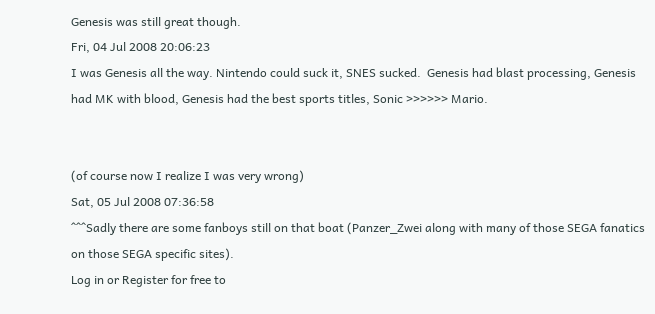Genesis was still great though.
Fri, 04 Jul 2008 20:06:23
I was Genesis all the way. Nintendo could suck it, SNES sucked.  Genesis had blast processing, Genesis had MK with blood, Genesis had the best sports titles, Sonic >>>>>> Mario.


(of course now I realize I was very wrong)
Sat, 05 Jul 2008 07:36:58
^^^Sadly there are some fanboys still on that boat (Panzer_Zwei along with many of those SEGA fanatics on those SEGA specific sites).
Log in or Register for free to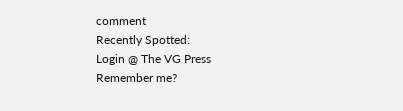comment
Recently Spotted:
Login @ The VG Press
Remember me?